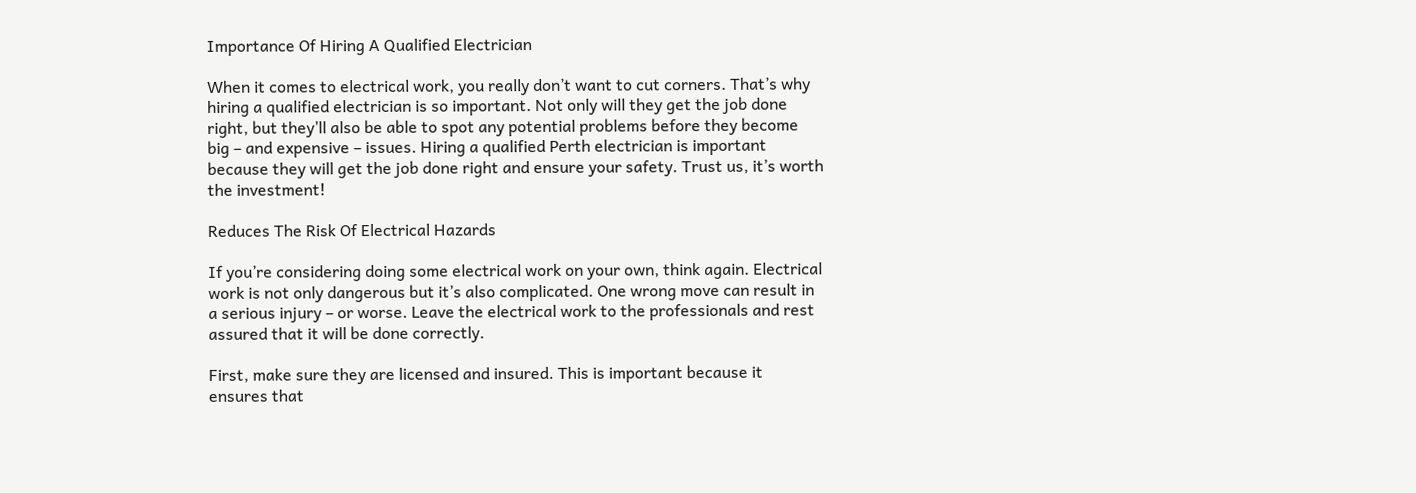Importance Of Hiring A Qualified Electrician

When it comes to electrical work, you really don’t want to cut corners. That’s why hiring a qualified electrician is so important. Not only will they get the job done right, but they’ll also be able to spot any potential problems before they become big – and expensive – issues. Hiring a qualified Perth electrician is important because they will get the job done right and ensure your safety. Trust us, it’s worth the investment!

Reduces The Risk Of Electrical Hazards

If you’re considering doing some electrical work on your own, think again. Electrical work is not only dangerous but it’s also complicated. One wrong move can result in a serious injury – or worse. Leave the electrical work to the professionals and rest assured that it will be done correctly.

First, make sure they are licensed and insured. This is important because it ensures that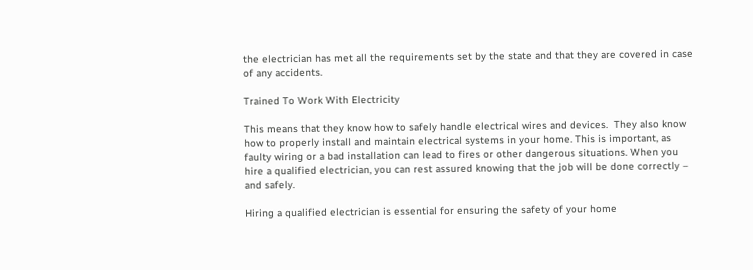the electrician has met all the requirements set by the state and that they are covered in case of any accidents.

Trained To Work With Electricity

This means that they know how to safely handle electrical wires and devices.  They also know how to properly install and maintain electrical systems in your home. This is important, as faulty wiring or a bad installation can lead to fires or other dangerous situations. When you hire a qualified electrician, you can rest assured knowing that the job will be done correctly – and safely.

Hiring a qualified electrician is essential for ensuring the safety of your home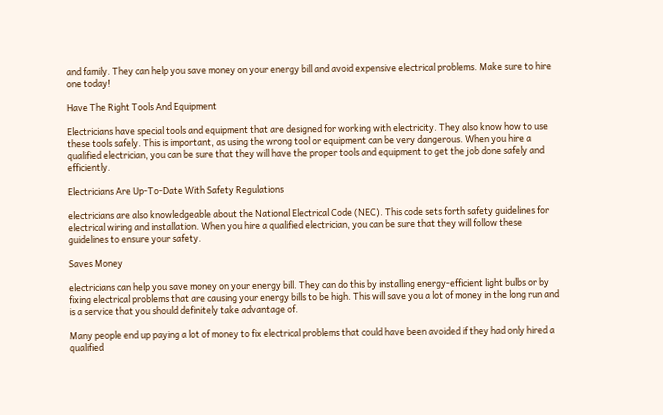and family. They can help you save money on your energy bill and avoid expensive electrical problems. Make sure to hire one today!

Have The Right Tools And Equipment

Electricians have special tools and equipment that are designed for working with electricity. They also know how to use these tools safely. This is important, as using the wrong tool or equipment can be very dangerous. When you hire a qualified electrician, you can be sure that they will have the proper tools and equipment to get the job done safely and efficiently.

Electricians Are Up-To-Date With Safety Regulations

electricians are also knowledgeable about the National Electrical Code (NEC). This code sets forth safety guidelines for electrical wiring and installation. When you hire a qualified electrician, you can be sure that they will follow these guidelines to ensure your safety.

Saves Money

electricians can help you save money on your energy bill. They can do this by installing energy-efficient light bulbs or by fixing electrical problems that are causing your energy bills to be high. This will save you a lot of money in the long run and is a service that you should definitely take advantage of.

Many people end up paying a lot of money to fix electrical problems that could have been avoided if they had only hired a qualified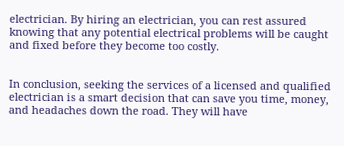electrician. By hiring an electrician, you can rest assured knowing that any potential electrical problems will be caught and fixed before they become too costly.


In conclusion, seeking the services of a licensed and qualified electrician is a smart decision that can save you time, money, and headaches down the road. They will have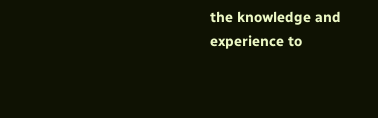the knowledge and experience to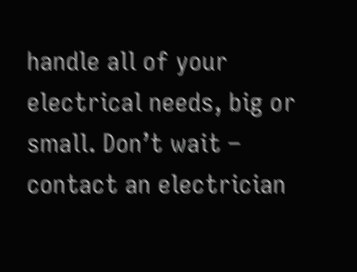handle all of your electrical needs, big or small. Don’t wait – contact an electrician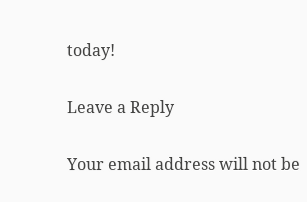today!

Leave a Reply

Your email address will not be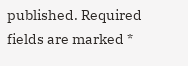published. Required fields are marked *